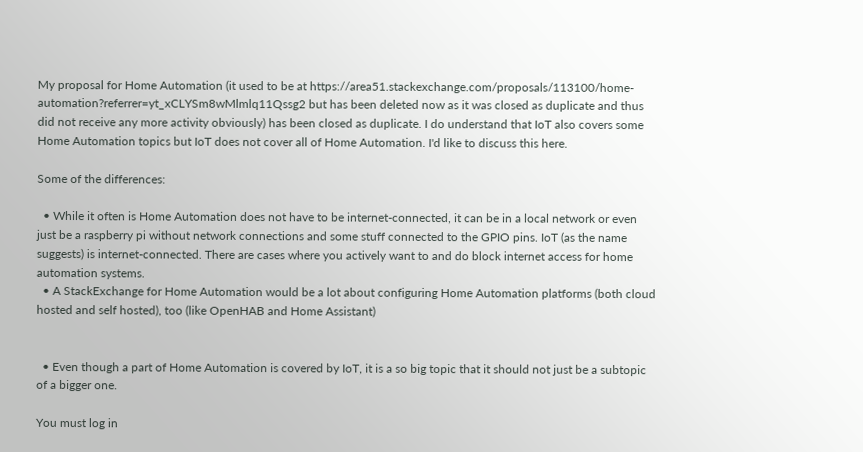My proposal for Home Automation (it used to be at https://area51.stackexchange.com/proposals/113100/home-automation?referrer=yt_xCLYSm8wMlmlq11Qssg2 but has been deleted now as it was closed as duplicate and thus did not receive any more activity obviously) has been closed as duplicate. I do understand that IoT also covers some Home Automation topics but IoT does not cover all of Home Automation. I'd like to discuss this here.

Some of the differences:

  • While it often is Home Automation does not have to be internet-connected, it can be in a local network or even just be a raspberry pi without network connections and some stuff connected to the GPIO pins. IoT (as the name suggests) is internet-connected. There are cases where you actively want to and do block internet access for home automation systems.
  • A StackExchange for Home Automation would be a lot about configuring Home Automation platforms (both cloud hosted and self hosted), too (like OpenHAB and Home Assistant)


  • Even though a part of Home Automation is covered by IoT, it is a so big topic that it should not just be a subtopic of a bigger one.

You must log in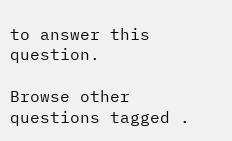to answer this question.

Browse other questions tagged .